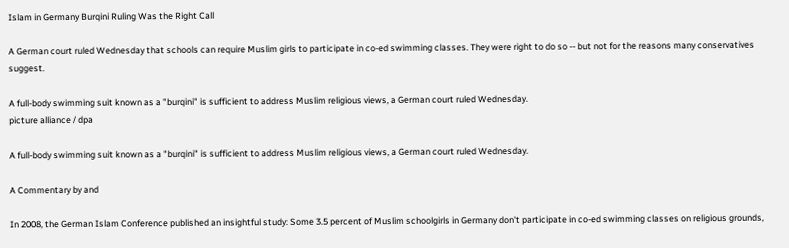Islam in Germany Burqini Ruling Was the Right Call

A German court ruled Wednesday that schools can require Muslim girls to participate in co-ed swimming classes. They were right to do so -- but not for the reasons many conservatives suggest.

A full-body swimming suit known as a "burqini" is sufficient to address Muslim religious views, a German court ruled Wednesday.
picture alliance / dpa

A full-body swimming suit known as a "burqini" is sufficient to address Muslim religious views, a German court ruled Wednesday.

A Commentary by and

In 2008, the German Islam Conference published an insightful study: Some 3.5 percent of Muslim schoolgirls in Germany don't participate in co-ed swimming classes on religious grounds,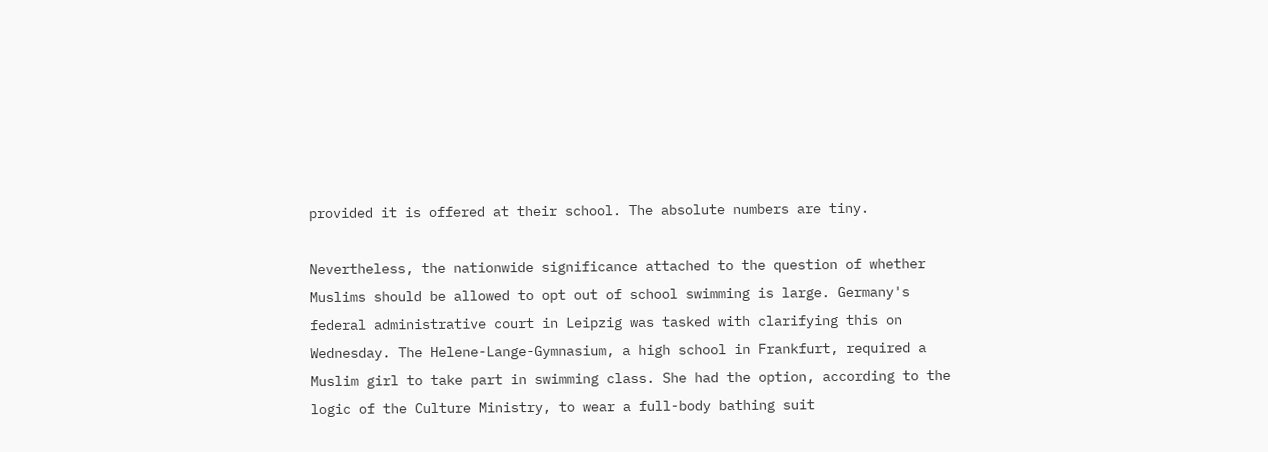provided it is offered at their school. The absolute numbers are tiny.

Nevertheless, the nationwide significance attached to the question of whether Muslims should be allowed to opt out of school swimming is large. Germany's federal administrative court in Leipzig was tasked with clarifying this on Wednesday. The Helene-Lange-Gymnasium, a high school in Frankfurt, required a Muslim girl to take part in swimming class. She had the option, according to the logic of the Culture Ministry, to wear a full-body bathing suit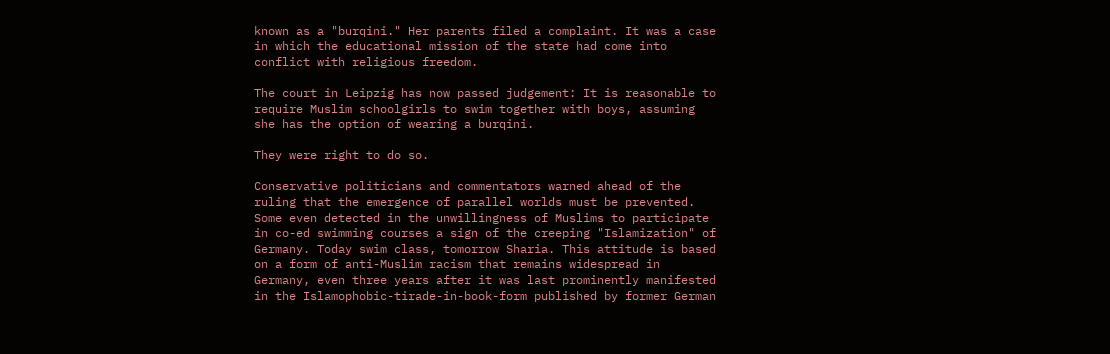known as a "burqini." Her parents filed a complaint. It was a case in which the educational mission of the state had come into conflict with religious freedom.

The court in Leipzig has now passed judgement: It is reasonable to require Muslim schoolgirls to swim together with boys, assuming she has the option of wearing a burqini.

They were right to do so.

Conservative politicians and commentators warned ahead of the ruling that the emergence of parallel worlds must be prevented. Some even detected in the unwillingness of Muslims to participate in co-ed swimming courses a sign of the creeping "Islamization" of Germany. Today swim class, tomorrow Sharia. This attitude is based on a form of anti-Muslim racism that remains widespread in Germany, even three years after it was last prominently manifested in the Islamophobic-tirade-in-book-form published by former German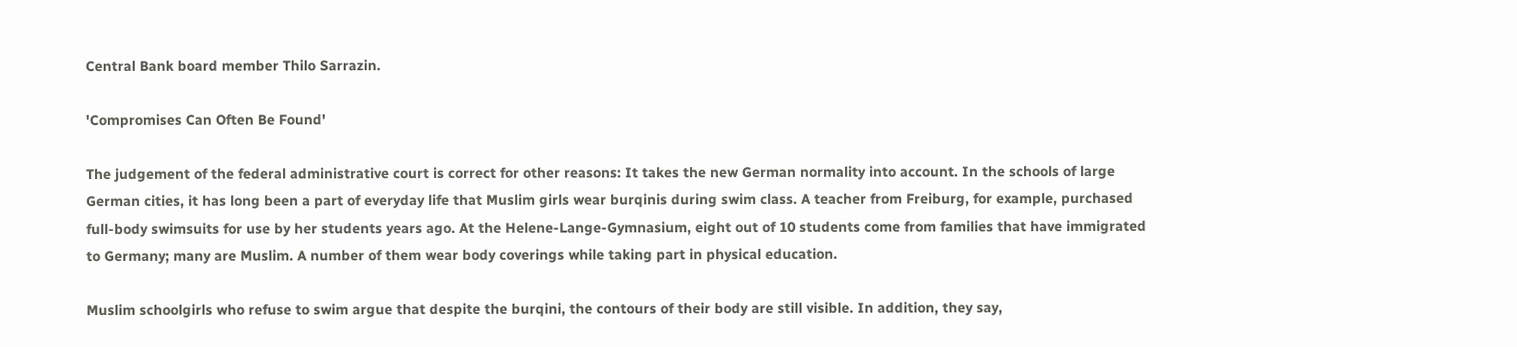Central Bank board member Thilo Sarrazin.

'Compromises Can Often Be Found'

The judgement of the federal administrative court is correct for other reasons: It takes the new German normality into account. In the schools of large German cities, it has long been a part of everyday life that Muslim girls wear burqinis during swim class. A teacher from Freiburg, for example, purchased full-body swimsuits for use by her students years ago. At the Helene-Lange-Gymnasium, eight out of 10 students come from families that have immigrated to Germany; many are Muslim. A number of them wear body coverings while taking part in physical education.

Muslim schoolgirls who refuse to swim argue that despite the burqini, the contours of their body are still visible. In addition, they say,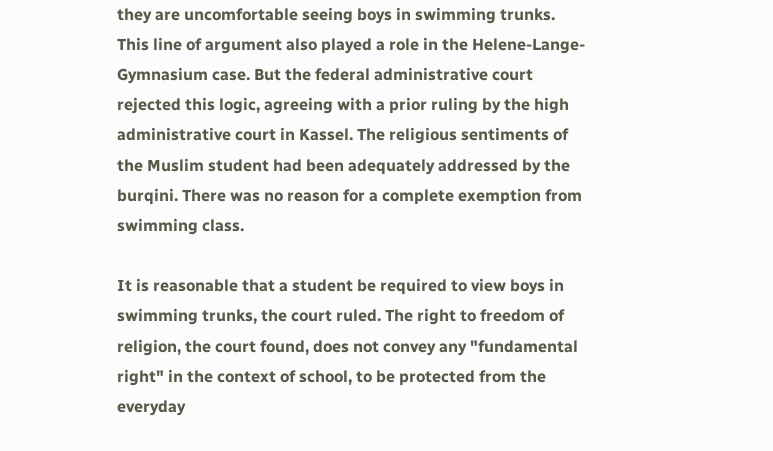they are uncomfortable seeing boys in swimming trunks. This line of argument also played a role in the Helene-Lange-Gymnasium case. But the federal administrative court rejected this logic, agreeing with a prior ruling by the high administrative court in Kassel. The religious sentiments of the Muslim student had been adequately addressed by the burqini. There was no reason for a complete exemption from swimming class.

It is reasonable that a student be required to view boys in swimming trunks, the court ruled. The right to freedom of religion, the court found, does not convey any "fundamental right" in the context of school, to be protected from the everyday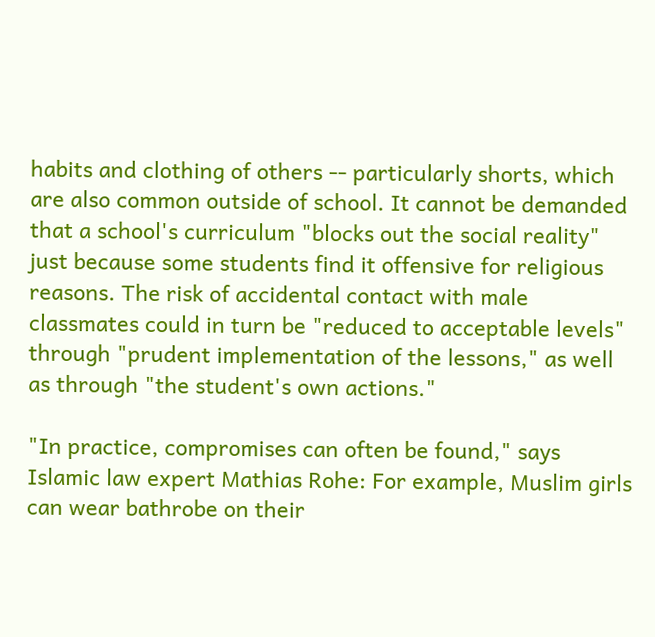habits and clothing of others -- particularly shorts, which are also common outside of school. It cannot be demanded that a school's curriculum "blocks out the social reality" just because some students find it offensive for religious reasons. The risk of accidental contact with male classmates could in turn be "reduced to acceptable levels" through "prudent implementation of the lessons," as well as through "the student's own actions."

"In practice, compromises can often be found," says Islamic law expert Mathias Rohe: For example, Muslim girls can wear bathrobe on their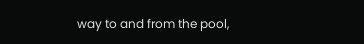way to and from the pool,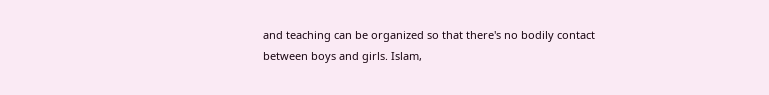and teaching can be organized so that there's no bodily contact between boys and girls. Islam,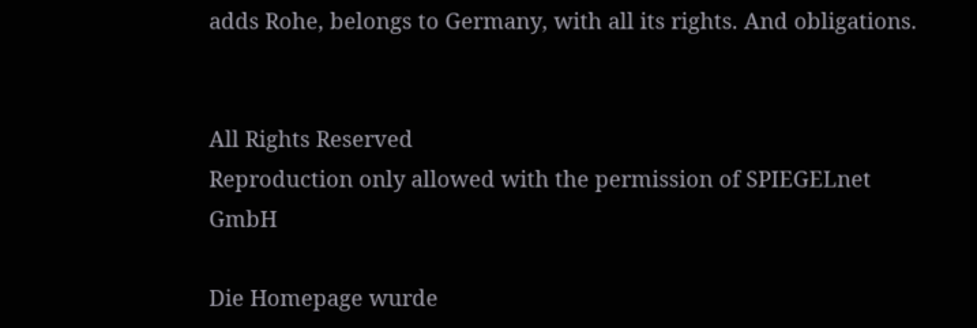adds Rohe, belongs to Germany, with all its rights. And obligations.


All Rights Reserved
Reproduction only allowed with the permission of SPIEGELnet GmbH

Die Homepage wurde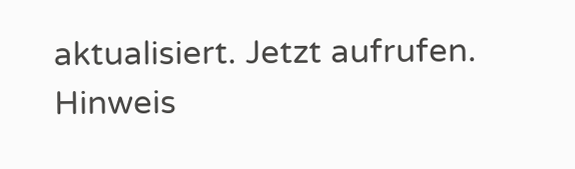aktualisiert. Jetzt aufrufen.
Hinweis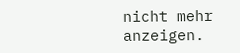nicht mehr anzeigen.